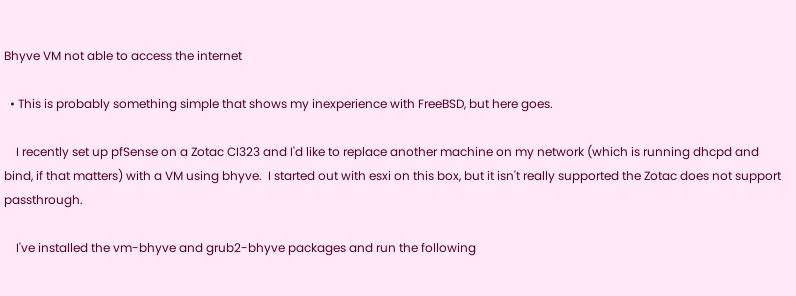Bhyve VM not able to access the internet

  • This is probably something simple that shows my inexperience with FreeBSD, but here goes.

    I recently set up pfSense on a Zotac CI323 and I'd like to replace another machine on my network (which is running dhcpd and bind, if that matters) with a VM using bhyve.  I started out with esxi on this box, but it isn't really supported the Zotac does not support passthrough.

    I've installed the vm-bhyve and grub2-bhyve packages and run the following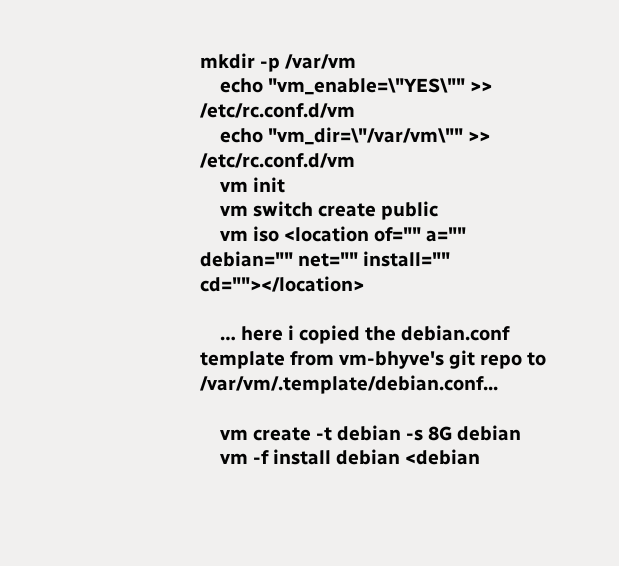mkdir -p /var/vm
    echo "vm_enable=\"YES\"" >> /etc/rc.conf.d/vm
    echo "vm_dir=\"/var/vm\"" >> /etc/rc.conf.d/vm
    vm init
    vm switch create public
    vm iso <location of="" a="" debian="" net="" install="" cd=""></location>

    … here i copied the debian.conf template from vm-bhyve's git repo to /var/vm/.template/debian.conf...

    vm create -t debian -s 8G debian
    vm -f install debian <debian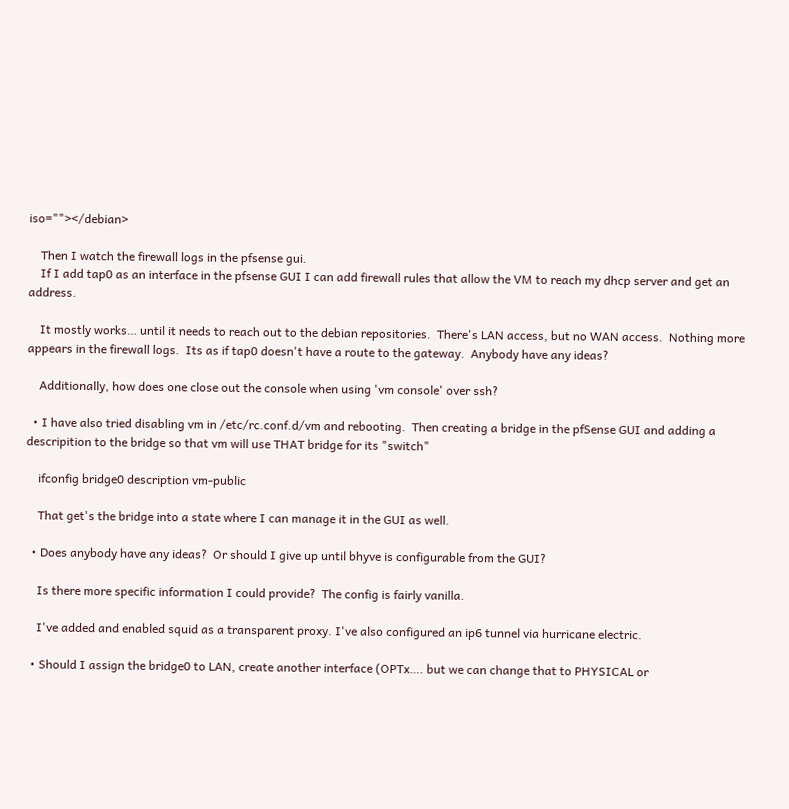iso=""></debian>

    Then I watch the firewall logs in the pfsense gui.
    If I add tap0 as an interface in the pfsense GUI I can add firewall rules that allow the VM to reach my dhcp server and get an address.

    It mostly works… until it needs to reach out to the debian repositories.  There's LAN access, but no WAN access.  Nothing more appears in the firewall logs.  Its as if tap0 doesn't have a route to the gateway.  Anybody have any ideas?

    Additionally, how does one close out the console when using 'vm console' over ssh?

  • I have also tried disabling vm in /etc/rc.conf.d/vm and rebooting.  Then creating a bridge in the pfSense GUI and adding a descripition to the bridge so that vm will use THAT bridge for its "switch"

    ifconfig bridge0 description vm-public

    That get's the bridge into a state where I can manage it in the GUI as well.

  • Does anybody have any ideas?  Or should I give up until bhyve is configurable from the GUI?

    Is there more specific information I could provide?  The config is fairly vanilla.

    I've added and enabled squid as a transparent proxy. I've also configured an ip6 tunnel via hurricane electric.

  • Should I assign the bridge0 to LAN, create another interface (OPTx…. but we can change that to PHYSICAL or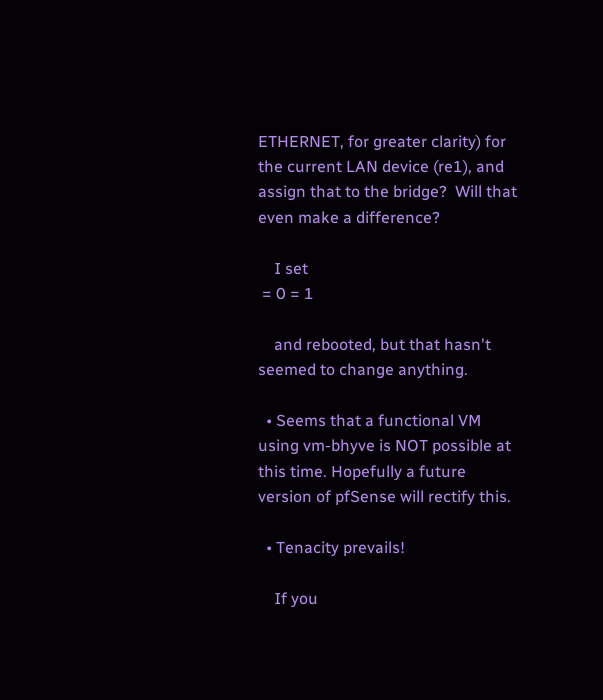ETHERNET, for greater clarity) for the current LAN device (re1), and assign that to the bridge?  Will that even make a difference?

    I set
 = 0 = 1

    and rebooted, but that hasn't seemed to change anything.

  • Seems that a functional VM using vm-bhyve is NOT possible at this time. Hopefully a future version of pfSense will rectify this.

  • Tenacity prevails!

    If you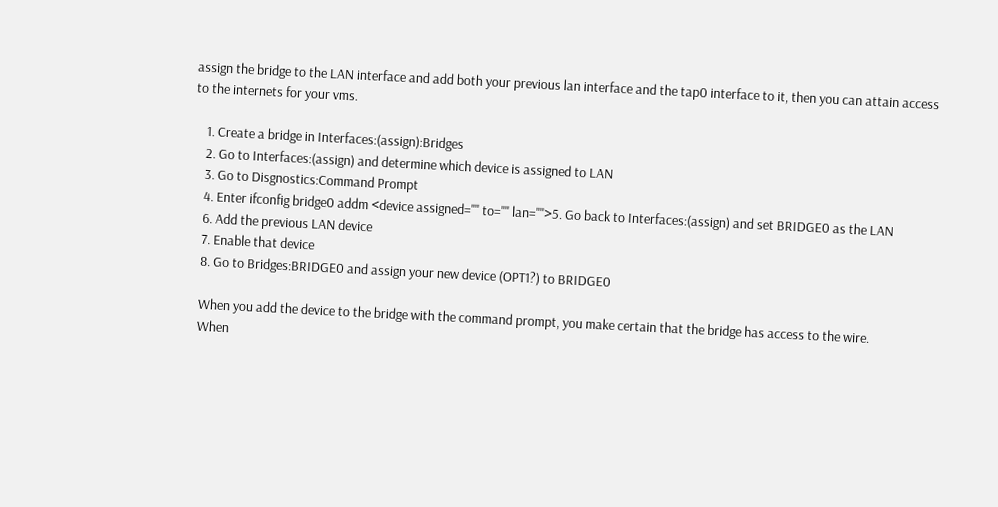assign the bridge to the LAN interface and add both your previous lan interface and the tap0 interface to it, then you can attain access to the internets for your vms.

    1. Create a bridge in Interfaces:(assign):Bridges
    2. Go to Interfaces:(assign) and determine which device is assigned to LAN
    3. Go to Disgnostics:Command Prompt
    4. Enter ifconfig bridge0 addm <device assigned="" to="" lan="">5. Go back to Interfaces:(assign) and set BRIDGE0 as the LAN
    6. Add the previous LAN device
    7. Enable that device
    8. Go to Bridges:BRIDGE0 and assign your new device (OPT1?) to BRIDGE0

    When you add the device to the bridge with the command prompt, you make certain that the bridge has access to the wire.
    When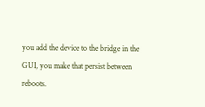you add the device to the bridge in the GUI, you make that persist between reboots.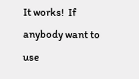It works!  If anybody want to use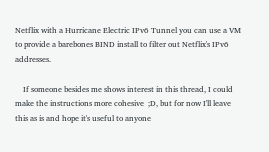Netflix with a Hurricane Electric IPv6 Tunnel you can use a VM to provide a barebones BIND install to filter out Netflix's IPv6 addresses.

    If someone besides me shows interest in this thread, I could make the instructions more cohesive  ;D, but for now I'll leave this as is and hope it's useful to anyone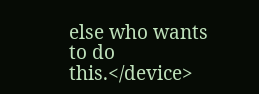else who wants to do this.</device>